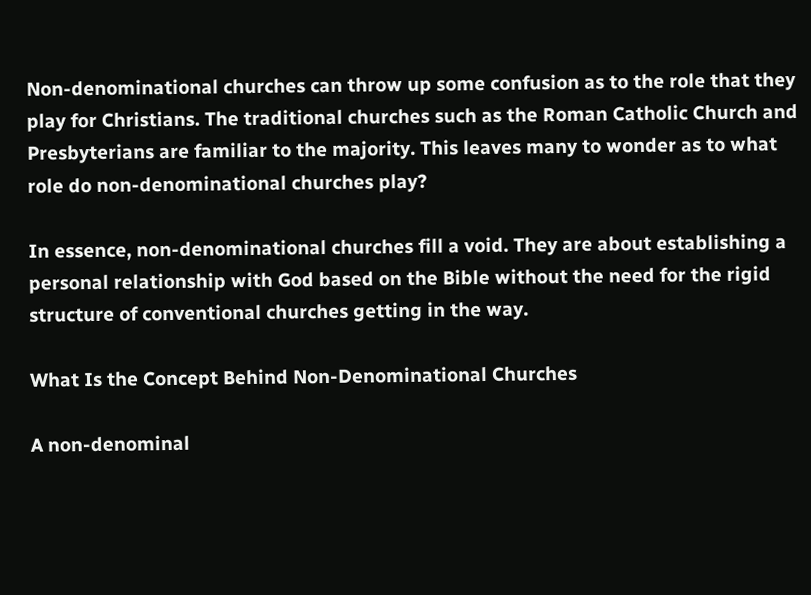Non-denominational churches can throw up some confusion as to the role that they play for Christians. The traditional churches such as the Roman Catholic Church and Presbyterians are familiar to the majority. This leaves many to wonder as to what role do non-denominational churches play?

In essence, non-denominational churches fill a void. They are about establishing a personal relationship with God based on the Bible without the need for the rigid structure of conventional churches getting in the way.

What Is the Concept Behind Non-Denominational Churches

A non-denominal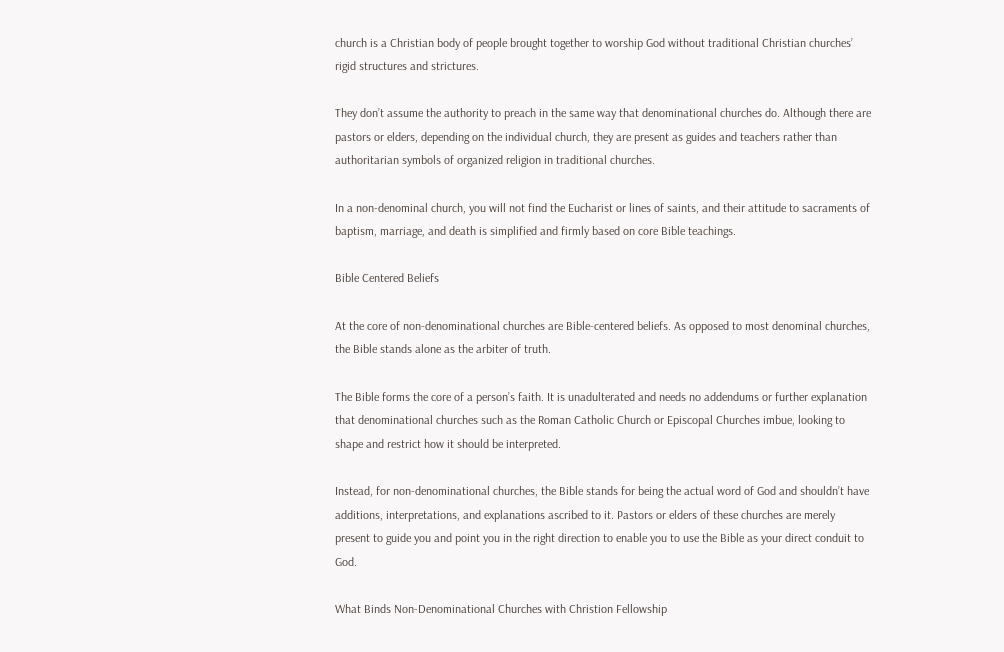church is a Christian body of people brought together to worship God without traditional Christian churches’ rigid structures and strictures.

They don’t assume the authority to preach in the same way that denominational churches do. Although there are pastors or elders, depending on the individual church, they are present as guides and teachers rather than authoritarian symbols of organized religion in traditional churches.

In a non-denominal church, you will not find the Eucharist or lines of saints, and their attitude to sacraments of baptism, marriage, and death is simplified and firmly based on core Bible teachings.

Bible Centered Beliefs

At the core of non-denominational churches are Bible-centered beliefs. As opposed to most denominal churches, the Bible stands alone as the arbiter of truth.

The Bible forms the core of a person’s faith. It is unadulterated and needs no addendums or further explanation that denominational churches such as the Roman Catholic Church or Episcopal Churches imbue, looking to shape and restrict how it should be interpreted.

Instead, for non-denominational churches, the Bible stands for being the actual word of God and shouldn’t have additions, interpretations, and explanations ascribed to it. Pastors or elders of these churches are merely present to guide you and point you in the right direction to enable you to use the Bible as your direct conduit to God.

What Binds Non-Denominational Churches with Christion Fellowship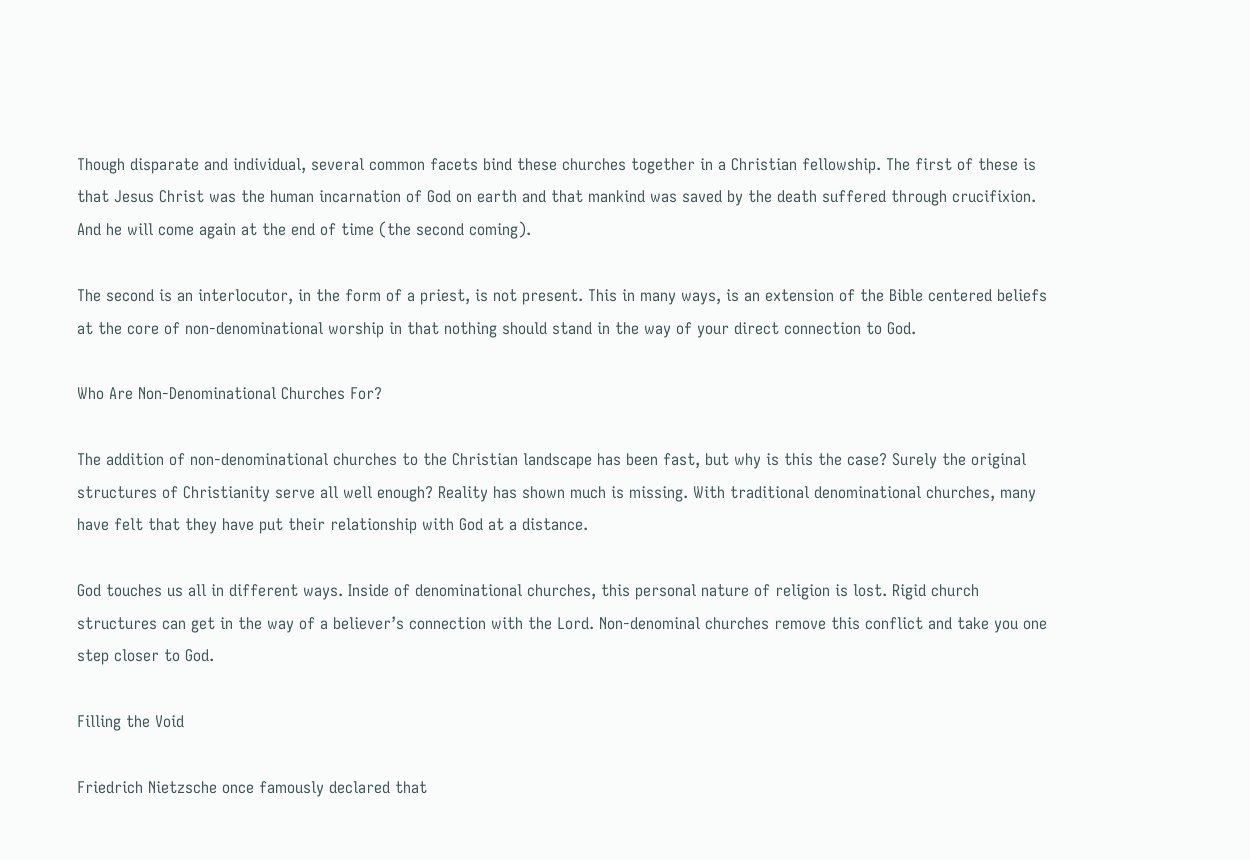Though disparate and individual, several common facets bind these churches together in a Christian fellowship. The first of these is that Jesus Christ was the human incarnation of God on earth and that mankind was saved by the death suffered through crucifixion. And he will come again at the end of time (the second coming).

The second is an interlocutor, in the form of a priest, is not present. This in many ways, is an extension of the Bible centered beliefs at the core of non-denominational worship in that nothing should stand in the way of your direct connection to God.

Who Are Non-Denominational Churches For?

The addition of non-denominational churches to the Christian landscape has been fast, but why is this the case? Surely the original structures of Christianity serve all well enough? Reality has shown much is missing. With traditional denominational churches, many have felt that they have put their relationship with God at a distance.

God touches us all in different ways. Inside of denominational churches, this personal nature of religion is lost. Rigid church structures can get in the way of a believer’s connection with the Lord. Non-denominal churches remove this conflict and take you one step closer to God.

Filling the Void

Friedrich Nietzsche once famously declared that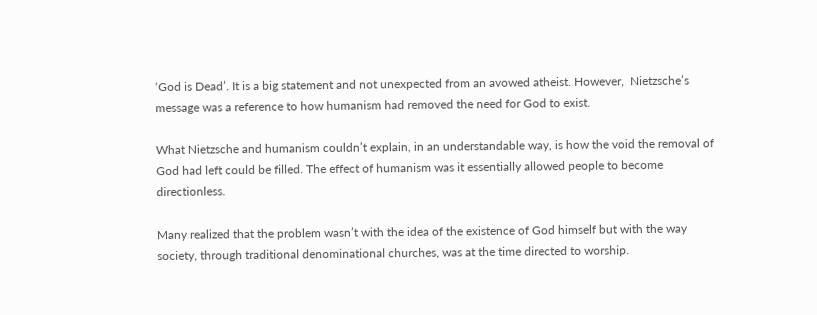‘God is Dead’. It is a big statement and not unexpected from an avowed atheist. However,  Nietzsche’s message was a reference to how humanism had removed the need for God to exist.

What Nietzsche and humanism couldn’t explain, in an understandable way, is how the void the removal of God had left could be filled. The effect of humanism was it essentially allowed people to become directionless.

Many realized that the problem wasn’t with the idea of the existence of God himself but with the way society, through traditional denominational churches, was at the time directed to worship.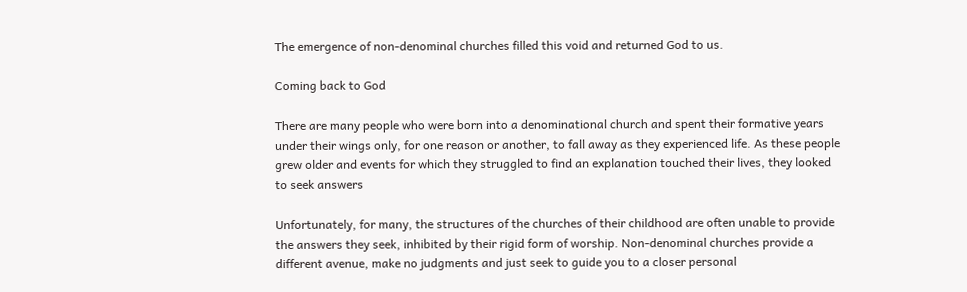The emergence of non-denominal churches filled this void and returned God to us.

Coming back to God

There are many people who were born into a denominational church and spent their formative years under their wings only, for one reason or another, to fall away as they experienced life. As these people grew older and events for which they struggled to find an explanation touched their lives, they looked to seek answers

Unfortunately, for many, the structures of the churches of their childhood are often unable to provide the answers they seek, inhibited by their rigid form of worship. Non-denominal churches provide a different avenue, make no judgments and just seek to guide you to a closer personal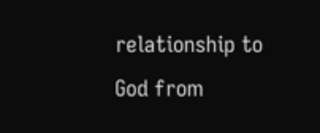relationship to God from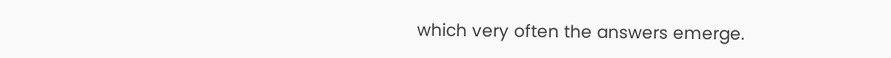which very often the answers emerge.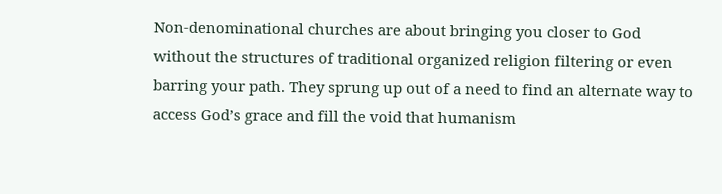Non-denominational churches are about bringing you closer to God without the structures of traditional organized religion filtering or even barring your path. They sprung up out of a need to find an alternate way to access God’s grace and fill the void that humanism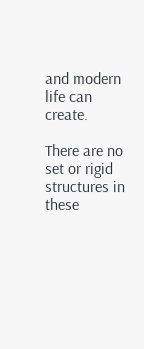and modern life can create.

There are no set or rigid structures in these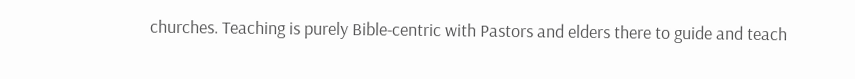churches. Teaching is purely Bible-centric with Pastors and elders there to guide and teach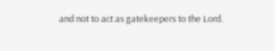and not to act as gatekeepers to the Lord.